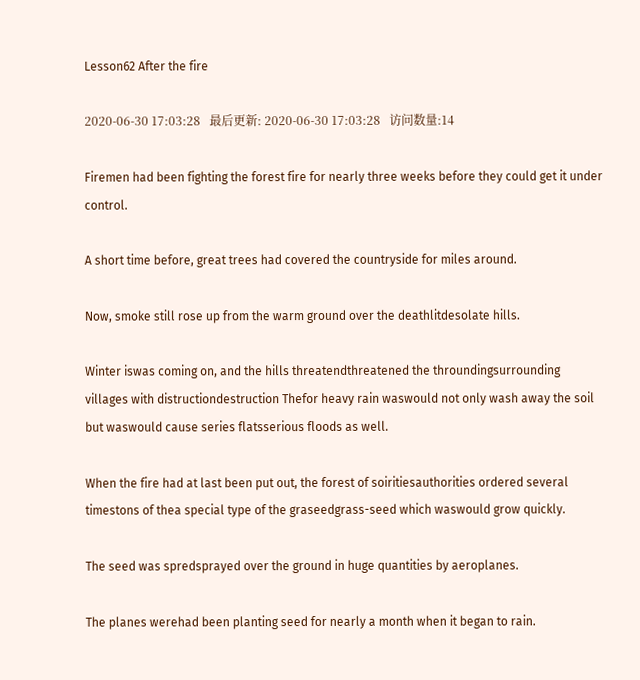Lesson62 After the fire

2020-06-30 17:03:28   最后更新: 2020-06-30 17:03:28   访问数量:14

Firemen had been fighting the forest fire for nearly three weeks before they could get it under control.

A short time before, great trees had covered the countryside for miles around.

Now, smoke still rose up from the warm ground over the deathlitdesolate hills.

Winter iswas coming on, and the hills threatendthreatened the throundingsurrounding villages with distructiondestruction Thefor heavy rain waswould not only wash away the soil but waswould cause series flatsserious floods as well.

When the fire had at last been put out, the forest of soiritiesauthorities ordered several timestons of thea special type of the graseedgrass-seed which waswould grow quickly.

The seed was spredsprayed over the ground in huge quantities by aeroplanes.

The planes werehad been planting seed for nearly a month when it began to rain.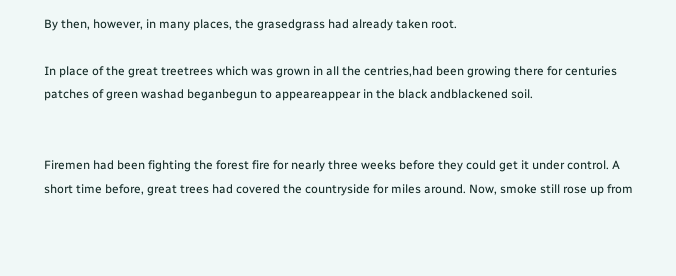By then, however, in many places, the grasedgrass had already taken root.

In place of the great treetrees which was grown in all the centries,had been growing there for centuries patches of green washad beganbegun to appeareappear in the black andblackened soil.


Firemen had been fighting the forest fire for nearly three weeks before they could get it under control. A short time before, great trees had covered the countryside for miles around. Now, smoke still rose up from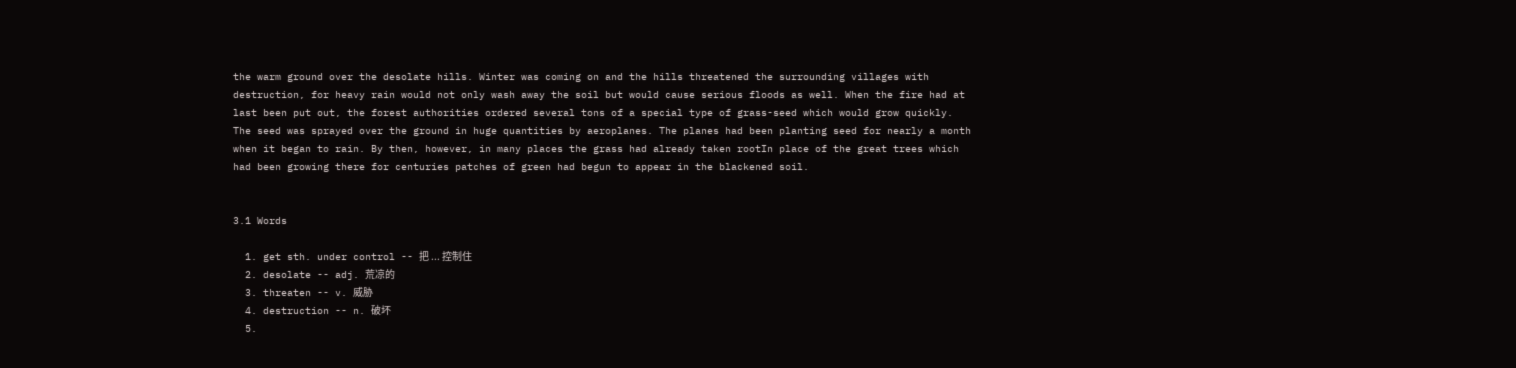the warm ground over the desolate hills. Winter was coming on and the hills threatened the surrounding villages with destruction, for heavy rain would not only wash away the soil but would cause serious floods as well. When the fire had at last been put out, the forest authorities ordered several tons of a special type of grass-seed which would grow quickly. The seed was sprayed over the ground in huge quantities by aeroplanes. The planes had been planting seed for nearly a month when it began to rain. By then, however, in many places the grass had already taken rootIn place of the great trees which had been growing there for centuries patches of green had begun to appear in the blackened soil.


3.1 Words

  1. get sth. under control -- 把 ... 控制住
  2. desolate -- adj. 荒凉的
  3. threaten -- v. 威胁
  4. destruction -- n. 破坏
  5.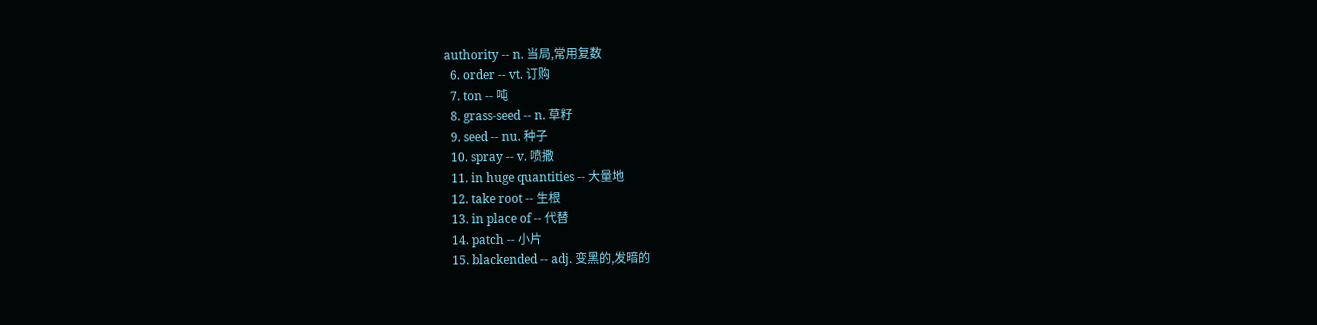authority -- n. 当局,常用复数
  6. order -- vt. 订购
  7. ton -- 吨
  8. grass-seed -- n. 草籽
  9. seed -- nu. 种子
  10. spray -- v. 喷撒
  11. in huge quantities -- 大量地
  12. take root -- 生根
  13. in place of -- 代替
  14. patch -- 小片
  15. blackended -- adj. 变黑的,发暗的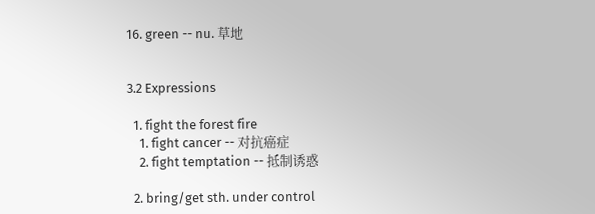16. green -- nu. 草地


3.2 Expressions

  1. fight the forest fire
    1. fight cancer -- 对抗癌症
    2. fight temptation -- 抵制诱惑

  2. bring/get sth. under control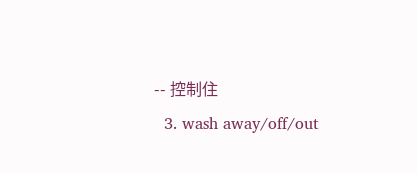-- 控制住
  3. wash away/off/out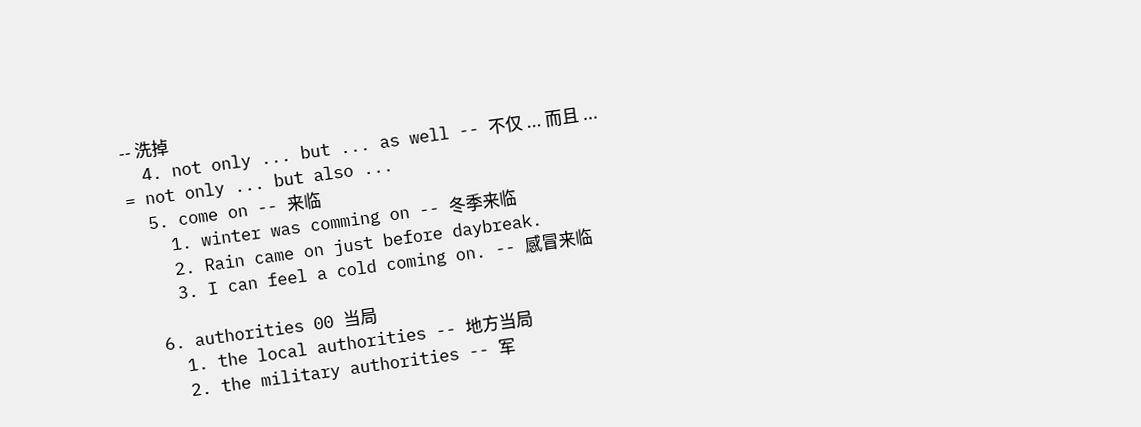-- 洗掉
  4. not only ... but ... as well -- 不仅 ... 而且 ... = not only ... but also ...
  5. come on -- 来临
    1. winter was comming on -- 冬季来临
    2. Rain came on just before daybreak.
    3. I can feel a cold coming on. -- 感冒来临

  6. authorities 00 当局
    1. the local authorities -- 地方当局
    2. the military authorities -- 军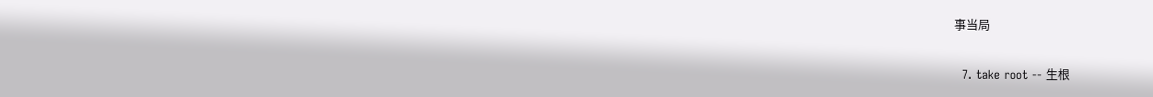事当局

  7. take root -- 生根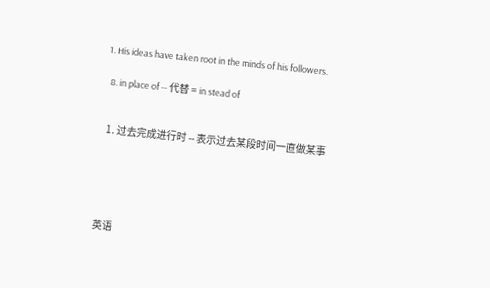1. His ideas have taken root in the minds of his followers.

  8. in place of -- 代替 = in stead of


  1. 过去完成进行时 -- 表示过去某段时间一直做某事





英语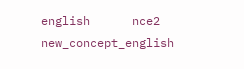english      nce2      new_concept_english